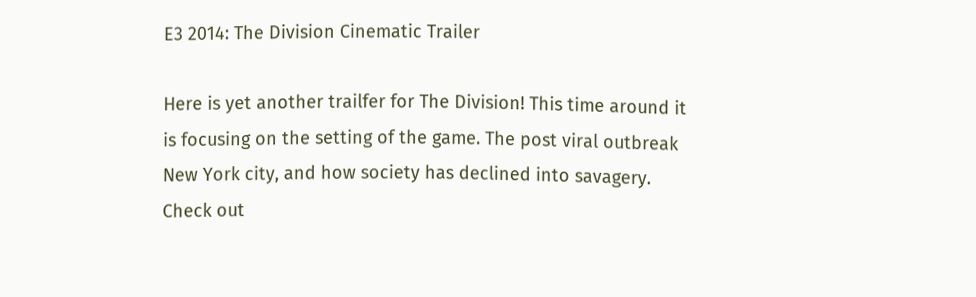E3 2014: The Division Cinematic Trailer

Here is yet another trailfer for The Division! This time around it is focusing on the setting of the game. The post viral outbreak New York city, and how society has declined into savagery. Check out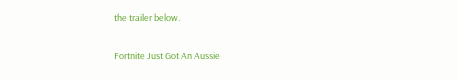the trailer below.

Fortnite Just Got An Aussie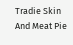Tradie Skin And Meat Pie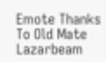Emote Thanks To Old Mate Lazarbeam